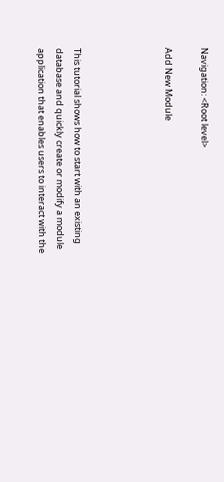Navigation: <Root level>

Add New Module




This tutorial shows how to start with an existing database and quickly create or modify a module application that enables users to interact with the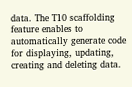data. The T10 scaffolding feature enables to automatically generate code for displaying, updating, creating and deleting data.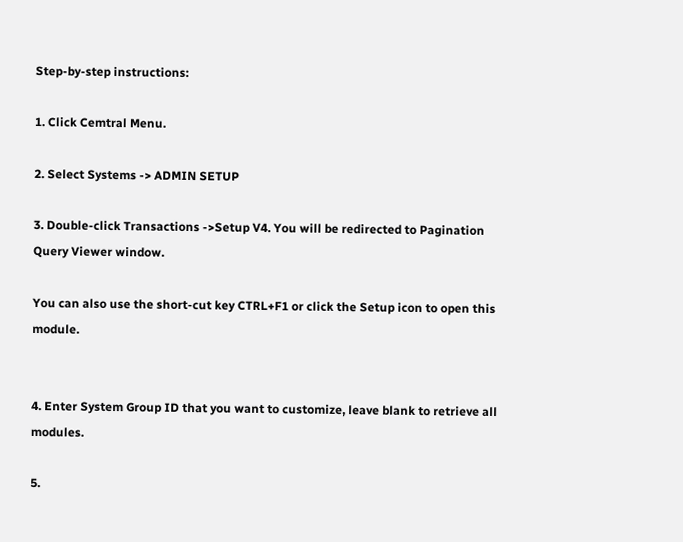Step-by-step instructions:

1. Click Cemtral Menu.

2. Select Systems -> ADMIN SETUP

3. Double-click Transactions ->Setup V4. You will be redirected to Pagination Query Viewer window.

You can also use the short-cut key CTRL+F1 or click the Setup icon to open this module.


4. Enter System Group ID that you want to customize, leave blank to retrieve all modules.

5.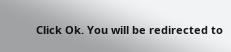Click Ok. You will be redirected to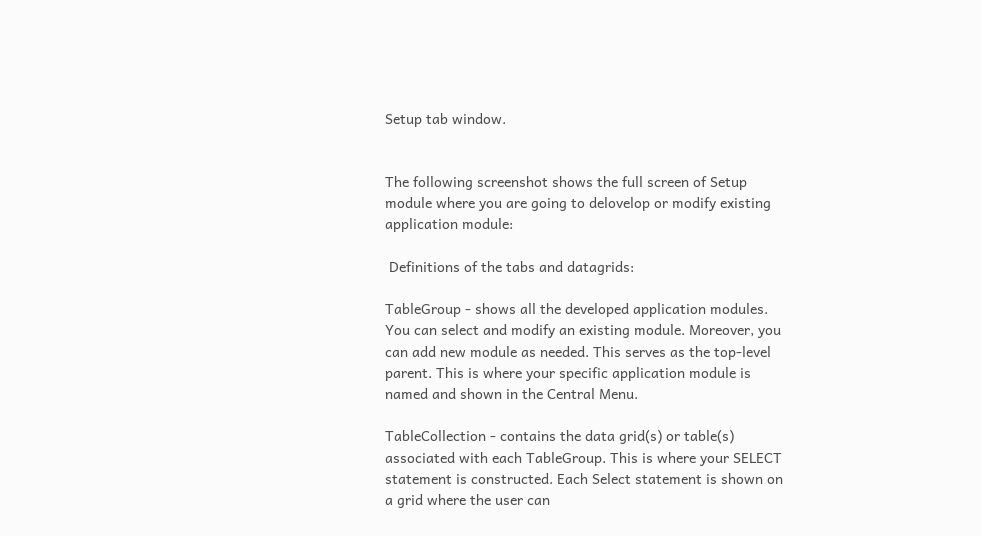Setup tab window.


The following screenshot shows the full screen of Setup module where you are going to delovelop or modify existing application module:

 Definitions of the tabs and datagrids:

TableGroup - shows all the developed application modules. You can select and modify an existing module. Moreover, you can add new module as needed. This serves as the top-level parent. This is where your specific application module is named and shown in the Central Menu.

TableCollection - contains the data grid(s) or table(s) associated with each TableGroup. This is where your SELECT statement is constructed. Each Select statement is shown on a grid where the user can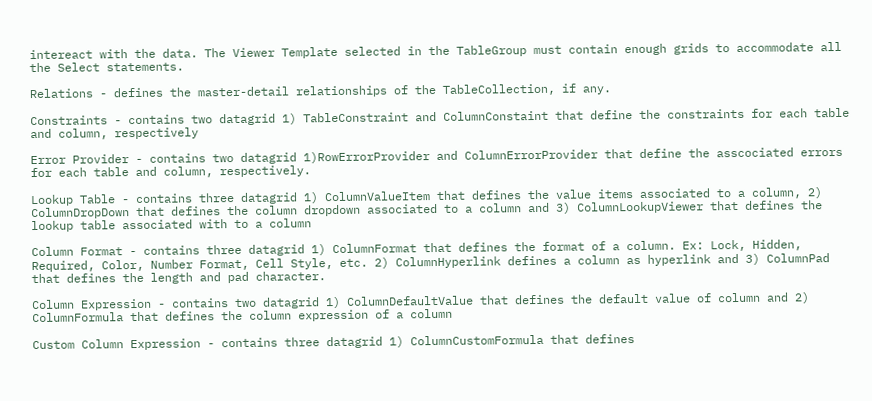intereact with the data. The Viewer Template selected in the TableGroup must contain enough grids to accommodate all the Select statements.

Relations - defines the master-detail relationships of the TableCollection, if any.

Constraints - contains two datagrid 1) TableConstraint and ColumnConstaint that define the constraints for each table and column, respectively

Error Provider - contains two datagrid 1)RowErrorProvider and ColumnErrorProvider that define the asscociated errors for each table and column, respectively.

Lookup Table - contains three datagrid 1) ColumnValueItem that defines the value items associated to a column, 2) ColumnDropDown that defines the column dropdown associated to a column and 3) ColumnLookupViewer that defines the lookup table associated with to a column

Column Format - contains three datagrid 1) ColumnFormat that defines the format of a column. Ex: Lock, Hidden, Required, Color, Number Format, Cell Style, etc. 2) ColumnHyperlink defines a column as hyperlink and 3) ColumnPad that defines the length and pad character.

Column Expression - contains two datagrid 1) ColumnDefaultValue that defines the default value of column and 2) ColumnFormula that defines the column expression of a column

Custom Column Expression - contains three datagrid 1) ColumnCustomFormula that defines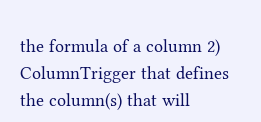the formula of a column 2) ColumnTrigger that defines the column(s) that will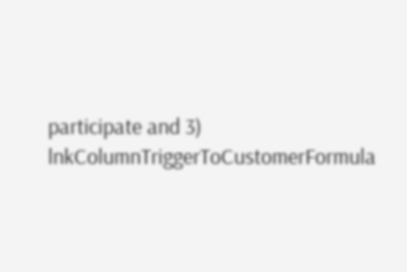participate and 3) lnkColumnTriggerToCustomerFormula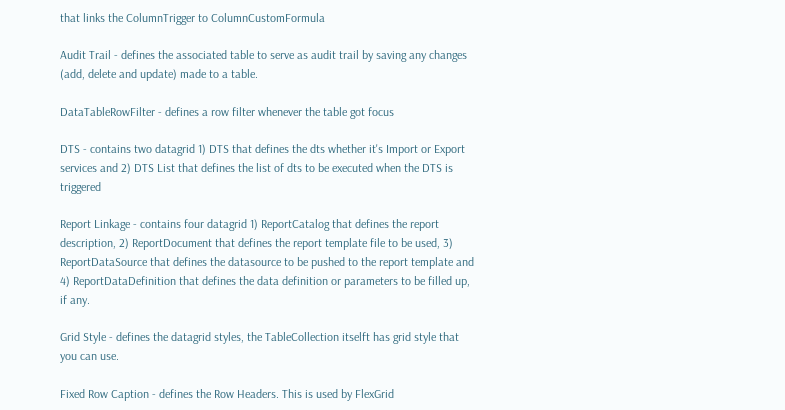that links the ColumnTrigger to ColumnCustomFormula

Audit Trail - defines the associated table to serve as audit trail by saving any changes (add, delete and update) made to a table.

DataTableRowFilter - defines a row filter whenever the table got focus

DTS - contains two datagrid 1) DTS that defines the dts whether it's Import or Export services and 2) DTS List that defines the list of dts to be executed when the DTS is triggered

Report Linkage - contains four datagrid 1) ReportCatalog that defines the report description, 2) ReportDocument that defines the report template file to be used, 3) ReportDataSource that defines the datasource to be pushed to the report template and 4) ReportDataDefinition that defines the data definition or parameters to be filled up, if any.

Grid Style - defines the datagrid styles, the TableCollection itselft has grid style that you can use.

Fixed Row Caption - defines the Row Headers. This is used by FlexGrid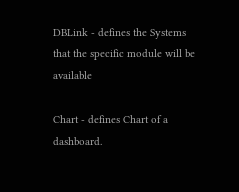DBLink - defines the Systems that the specific module will be available

Chart - defines Chart of a dashboard.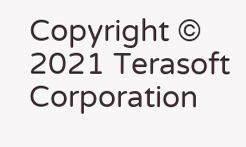Copyright © 2021 Terasoft Corporation